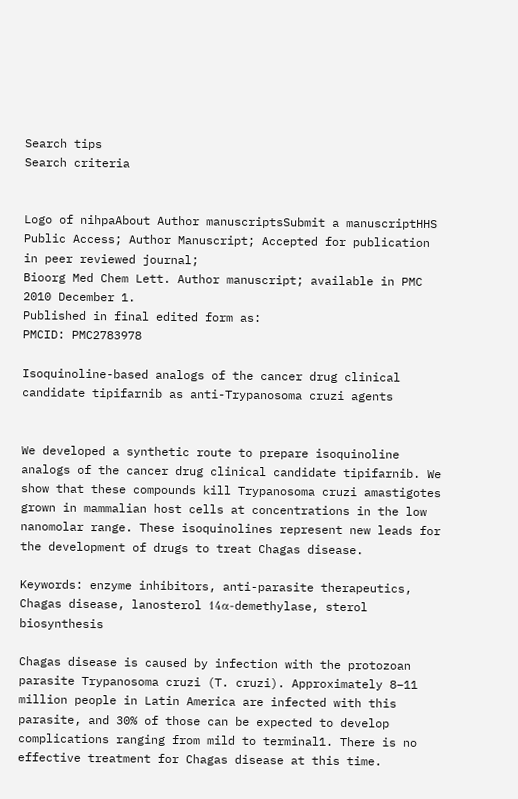Search tips
Search criteria


Logo of nihpaAbout Author manuscriptsSubmit a manuscriptHHS Public Access; Author Manuscript; Accepted for publication in peer reviewed journal;
Bioorg Med Chem Lett. Author manuscript; available in PMC 2010 December 1.
Published in final edited form as:
PMCID: PMC2783978

Isoquinoline-based analogs of the cancer drug clinical candidate tipifarnib as anti-Trypanosoma cruzi agents


We developed a synthetic route to prepare isoquinoline analogs of the cancer drug clinical candidate tipifarnib. We show that these compounds kill Trypanosoma cruzi amastigotes grown in mammalian host cells at concentrations in the low nanomolar range. These isoquinolines represent new leads for the development of drugs to treat Chagas disease.

Keywords: enzyme inhibitors, anti-parasite therapeutics, Chagas disease, lanosterol 14α-demethylase, sterol biosynthesis

Chagas disease is caused by infection with the protozoan parasite Trypanosoma cruzi (T. cruzi). Approximately 8–11 million people in Latin America are infected with this parasite, and 30% of those can be expected to develop complications ranging from mild to terminal1. There is no effective treatment for Chagas disease at this time.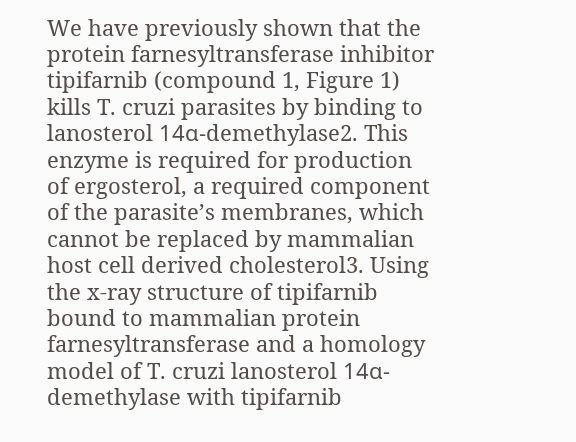We have previously shown that the protein farnesyltransferase inhibitor tipifarnib (compound 1, Figure 1) kills T. cruzi parasites by binding to lanosterol 14α-demethylase2. This enzyme is required for production of ergosterol, a required component of the parasite’s membranes, which cannot be replaced by mammalian host cell derived cholesterol3. Using the x-ray structure of tipifarnib bound to mammalian protein farnesyltransferase and a homology model of T. cruzi lanosterol 14α-demethylase with tipifarnib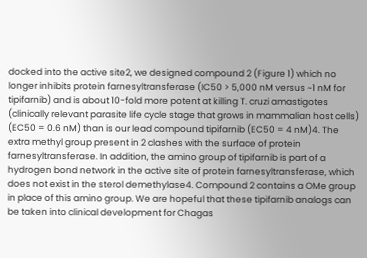docked into the active site2, we designed compound 2 (Figure 1) which no longer inhibits protein farnesyltransferase (IC50 > 5,000 nM versus ~1 nM for tipifarnib) and is about 10-fold more potent at killing T. cruzi amastigotes (clinically relevant parasite life cycle stage that grows in mammalian host cells) (EC50 = 0.6 nM) than is our lead compound tipifarnib (EC50 = 4 nM)4. The extra methyl group present in 2 clashes with the surface of protein farnesyltransferase. In addition, the amino group of tipifarnib is part of a hydrogen bond network in the active site of protein farnesyltransferase, which does not exist in the sterol demethylase4. Compound 2 contains a OMe group in place of this amino group. We are hopeful that these tipifarnib analogs can be taken into clinical development for Chagas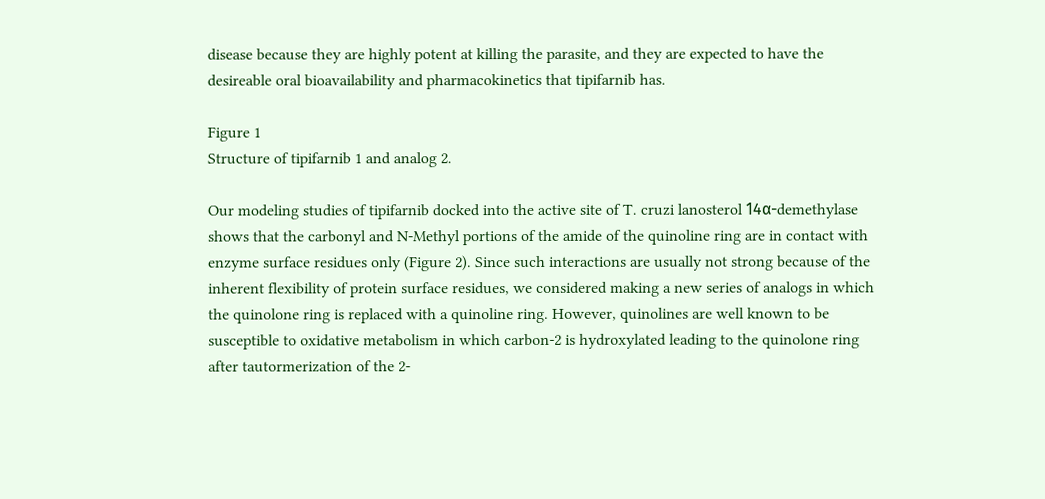disease because they are highly potent at killing the parasite, and they are expected to have the desireable oral bioavailability and pharmacokinetics that tipifarnib has.

Figure 1
Structure of tipifarnib 1 and analog 2.

Our modeling studies of tipifarnib docked into the active site of T. cruzi lanosterol 14α-demethylase shows that the carbonyl and N-Methyl portions of the amide of the quinoline ring are in contact with enzyme surface residues only (Figure 2). Since such interactions are usually not strong because of the inherent flexibility of protein surface residues, we considered making a new series of analogs in which the quinolone ring is replaced with a quinoline ring. However, quinolines are well known to be susceptible to oxidative metabolism in which carbon-2 is hydroxylated leading to the quinolone ring after tautormerization of the 2-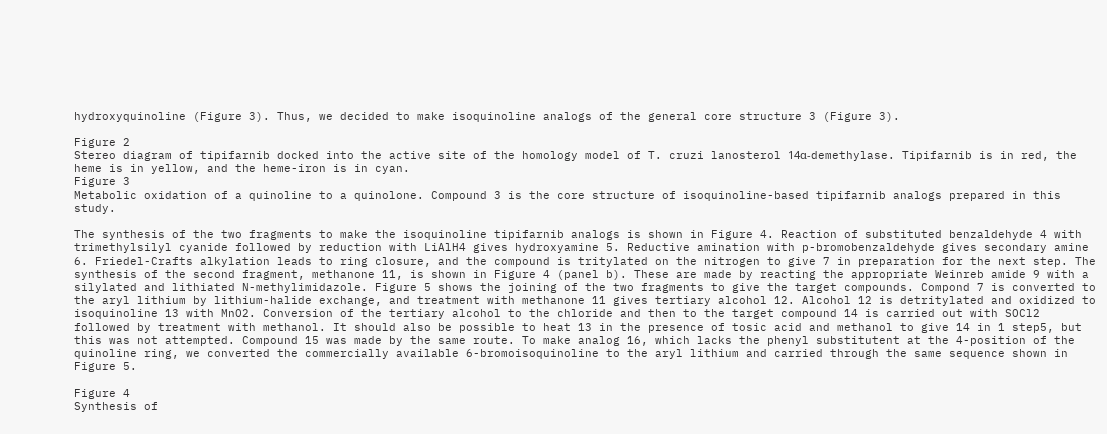hydroxyquinoline (Figure 3). Thus, we decided to make isoquinoline analogs of the general core structure 3 (Figure 3).

Figure 2
Stereo diagram of tipifarnib docked into the active site of the homology model of T. cruzi lanosterol 14α-demethylase. Tipifarnib is in red, the heme is in yellow, and the heme-iron is in cyan.
Figure 3
Metabolic oxidation of a quinoline to a quinolone. Compound 3 is the core structure of isoquinoline-based tipifarnib analogs prepared in this study.

The synthesis of the two fragments to make the isoquinoline tipifarnib analogs is shown in Figure 4. Reaction of substituted benzaldehyde 4 with trimethylsilyl cyanide followed by reduction with LiAlH4 gives hydroxyamine 5. Reductive amination with p-bromobenzaldehyde gives secondary amine 6. Friedel-Crafts alkylation leads to ring closure, and the compound is tritylated on the nitrogen to give 7 in preparation for the next step. The synthesis of the second fragment, methanone 11, is shown in Figure 4 (panel b). These are made by reacting the appropriate Weinreb amide 9 with a silylated and lithiated N-methylimidazole. Figure 5 shows the joining of the two fragments to give the target compounds. Compond 7 is converted to the aryl lithium by lithium-halide exchange, and treatment with methanone 11 gives tertiary alcohol 12. Alcohol 12 is detritylated and oxidized to isoquinoline 13 with MnO2. Conversion of the tertiary alcohol to the chloride and then to the target compound 14 is carried out with SOCl2 followed by treatment with methanol. It should also be possible to heat 13 in the presence of tosic acid and methanol to give 14 in 1 step5, but this was not attempted. Compound 15 was made by the same route. To make analog 16, which lacks the phenyl substitutent at the 4-position of the quinoline ring, we converted the commercially available 6-bromoisoquinoline to the aryl lithium and carried through the same sequence shown in Figure 5.

Figure 4
Synthesis of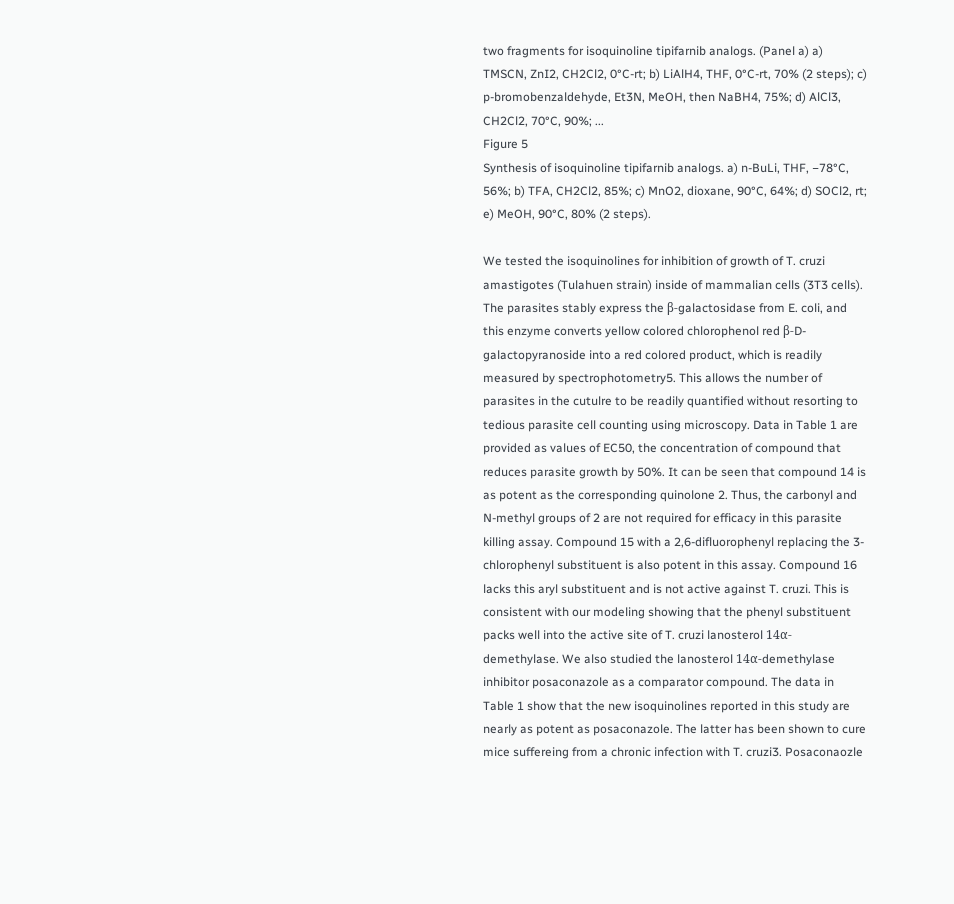two fragments for isoquinoline tipifarnib analogs. (Panel a) a) TMSCN, ZnI2, CH2Cl2, 0°C-rt; b) LiAlH4, THF, 0°C-rt, 70% (2 steps); c) p-bromobenzaldehyde, Et3N, MeOH, then NaBH4, 75%; d) AlCl3, CH2Cl2, 70°C, 90%; ...
Figure 5
Synthesis of isoquinoline tipifarnib analogs. a) n-BuLi, THF, −78°C, 56%; b) TFA, CH2Cl2, 85%; c) MnO2, dioxane, 90°C, 64%; d) SOCl2, rt; e) MeOH, 90°C, 80% (2 steps).

We tested the isoquinolines for inhibition of growth of T. cruzi amastigotes (Tulahuen strain) inside of mammalian cells (3T3 cells). The parasites stably express the β-galactosidase from E. coli, and this enzyme converts yellow colored chlorophenol red β-D-galactopyranoside into a red colored product, which is readily measured by spectrophotometry5. This allows the number of parasites in the cutulre to be readily quantified without resorting to tedious parasite cell counting using microscopy. Data in Table 1 are provided as values of EC50, the concentration of compound that reduces parasite growth by 50%. It can be seen that compound 14 is as potent as the corresponding quinolone 2. Thus, the carbonyl and N-methyl groups of 2 are not required for efficacy in this parasite killing assay. Compound 15 with a 2,6-difluorophenyl replacing the 3-chlorophenyl substituent is also potent in this assay. Compound 16 lacks this aryl substituent and is not active against T. cruzi. This is consistent with our modeling showing that the phenyl substituent packs well into the active site of T. cruzi lanosterol 14α-demethylase. We also studied the lanosterol 14α-demethylase inhibitor posaconazole as a comparator compound. The data in Table 1 show that the new isoquinolines reported in this study are nearly as potent as posaconazole. The latter has been shown to cure mice suffereing from a chronic infection with T. cruzi3. Posaconaozle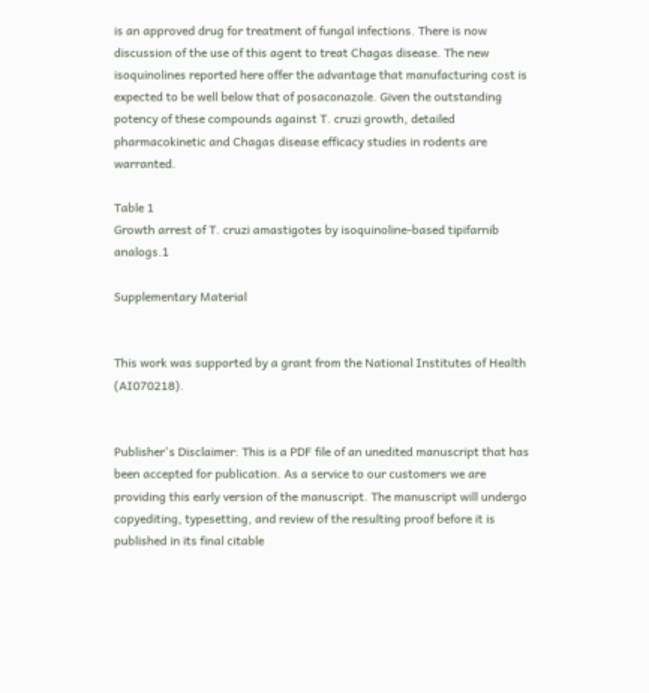is an approved drug for treatment of fungal infections. There is now discussion of the use of this agent to treat Chagas disease. The new isoquinolines reported here offer the advantage that manufacturing cost is expected to be well below that of posaconazole. Given the outstanding potency of these compounds against T. cruzi growth, detailed pharmacokinetic and Chagas disease efficacy studies in rodents are warranted.

Table 1
Growth arrest of T. cruzi amastigotes by isoquinoline-based tipifarnib analogs.1

Supplementary Material


This work was supported by a grant from the National Institutes of Health (AI070218).


Publisher's Disclaimer: This is a PDF file of an unedited manuscript that has been accepted for publication. As a service to our customers we are providing this early version of the manuscript. The manuscript will undergo copyediting, typesetting, and review of the resulting proof before it is published in its final citable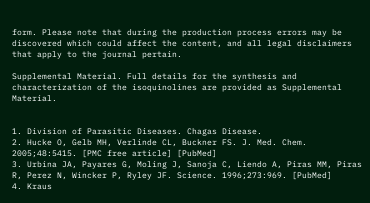form. Please note that during the production process errors may be discovered which could affect the content, and all legal disclaimers that apply to the journal pertain.

Supplemental Material. Full details for the synthesis and characterization of the isoquinolines are provided as Supplemental Material.


1. Division of Parasitic Diseases. Chagas Disease.
2. Hucke O, Gelb MH, Verlinde CL, Buckner FS. J. Med. Chem. 2005;48:5415. [PMC free article] [PubMed]
3. Urbina JA, Payares G, Moling J, Sanoja C, Liendo A, Piras MM, Piras R, Perez N, Wincker P, Ryley JF. Science. 1996;273:969. [PubMed]
4. Kraus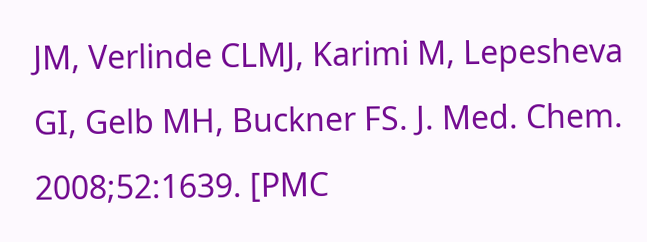JM, Verlinde CLMJ, Karimi M, Lepesheva GI, Gelb MH, Buckner FS. J. Med. Chem. 2008;52:1639. [PMC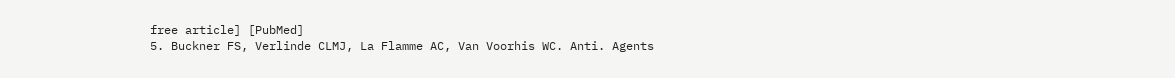free article] [PubMed]
5. Buckner FS, Verlinde CLMJ, La Flamme AC, Van Voorhis WC. Anti. Agents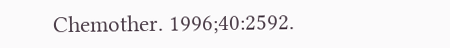Chemother. 1996;40:2592.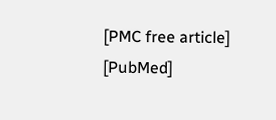[PMC free article] [PubMed]